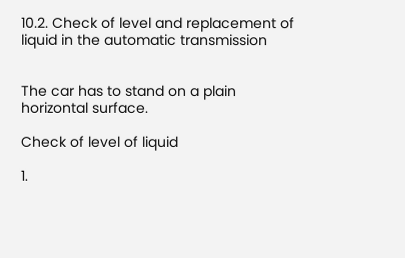10.2. Check of level and replacement of liquid in the automatic transmission


The car has to stand on a plain horizontal surface.

Check of level of liquid

1.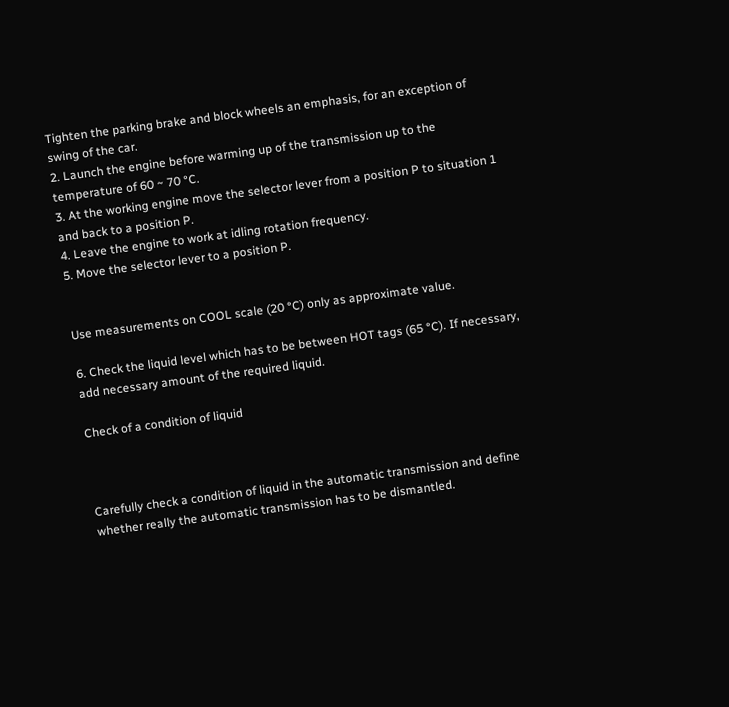Tighten the parking brake and block wheels an emphasis, for an exception of swing of the car.
2. Launch the engine before warming up of the transmission up to the temperature of 60 ~ 70 °C.
3. At the working engine move the selector lever from a position P to situation 1 and back to a position P.
4. Leave the engine to work at idling rotation frequency.
5. Move the selector lever to a position P.


Use measurements on COOL scale (20 °C) only as approximate value.

6. Check the liquid level which has to be between HOT tags (65 °C). If necessary, add necessary amount of the required liquid.

Check of a condition of liquid



Carefully check a condition of liquid in the automatic transmission and define whether really the automatic transmission has to be dismantled.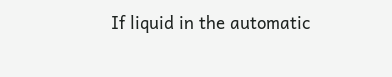If liquid in the automatic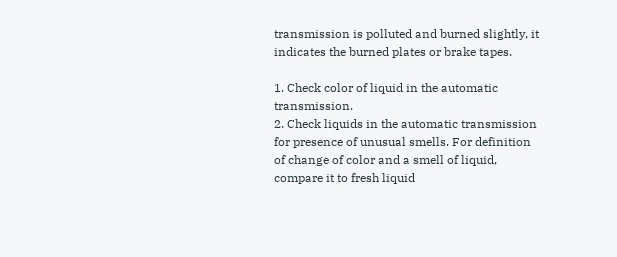transmission is polluted and burned slightly, it indicates the burned plates or brake tapes.

1. Check color of liquid in the automatic transmission.
2. Check liquids in the automatic transmission for presence of unusual smells. For definition of change of color and a smell of liquid, compare it to fresh liquid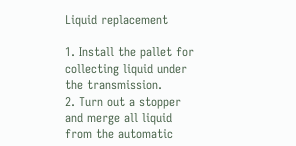Liquid replacement

1. Install the pallet for collecting liquid under the transmission.
2. Turn out a stopper and merge all liquid from the automatic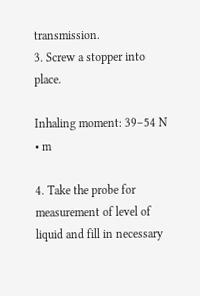transmission.
3. Screw a stopper into place.

Inhaling moment: 39–54 N • m

4. Take the probe for measurement of level of liquid and fill in necessary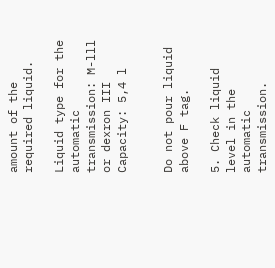amount of the required liquid.

Liquid type for the automatic transmission: M-lll or dexron III
Capacity: 5,4 l


Do not pour liquid above F tag.

5. Check liquid level in the automatic transmission.